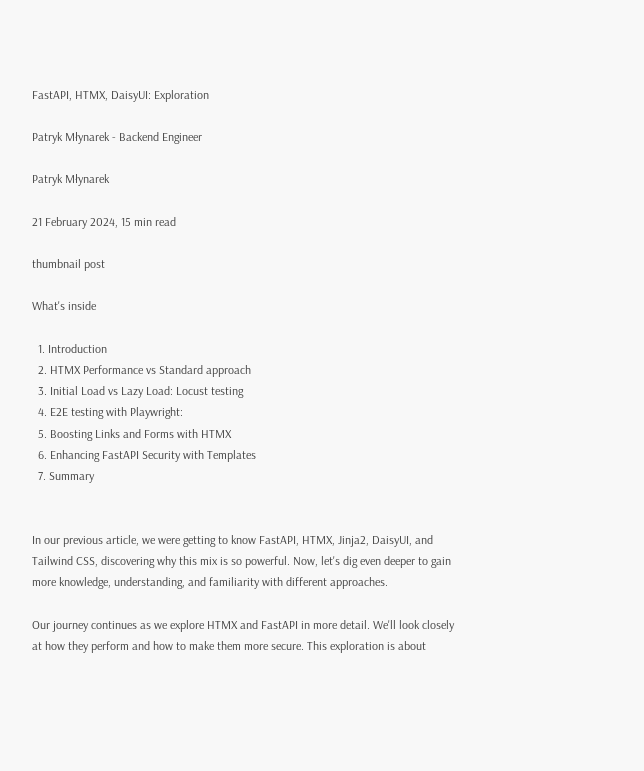FastAPI, HTMX, DaisyUI: Exploration

Patryk Młynarek - Backend Engineer

Patryk Młynarek

21 February 2024, 15 min read

thumbnail post

What's inside

  1. Introduction
  2. HTMX Performance vs Standard approach
  3. Initial Load vs Lazy Load: Locust testing
  4. E2E testing with Playwright:
  5. Boosting Links and Forms with HTMX
  6. Enhancing FastAPI Security with Templates
  7. Summary


In our previous article, we were getting to know FastAPI, HTMX, Jinja2, DaisyUI, and Tailwind CSS, discovering why this mix is so powerful. Now, let's dig even deeper to gain more knowledge, understanding, and familiarity with different approaches.

Our journey continues as we explore HTMX and FastAPI in more detail. We'll look closely at how they perform and how to make them more secure. This exploration is about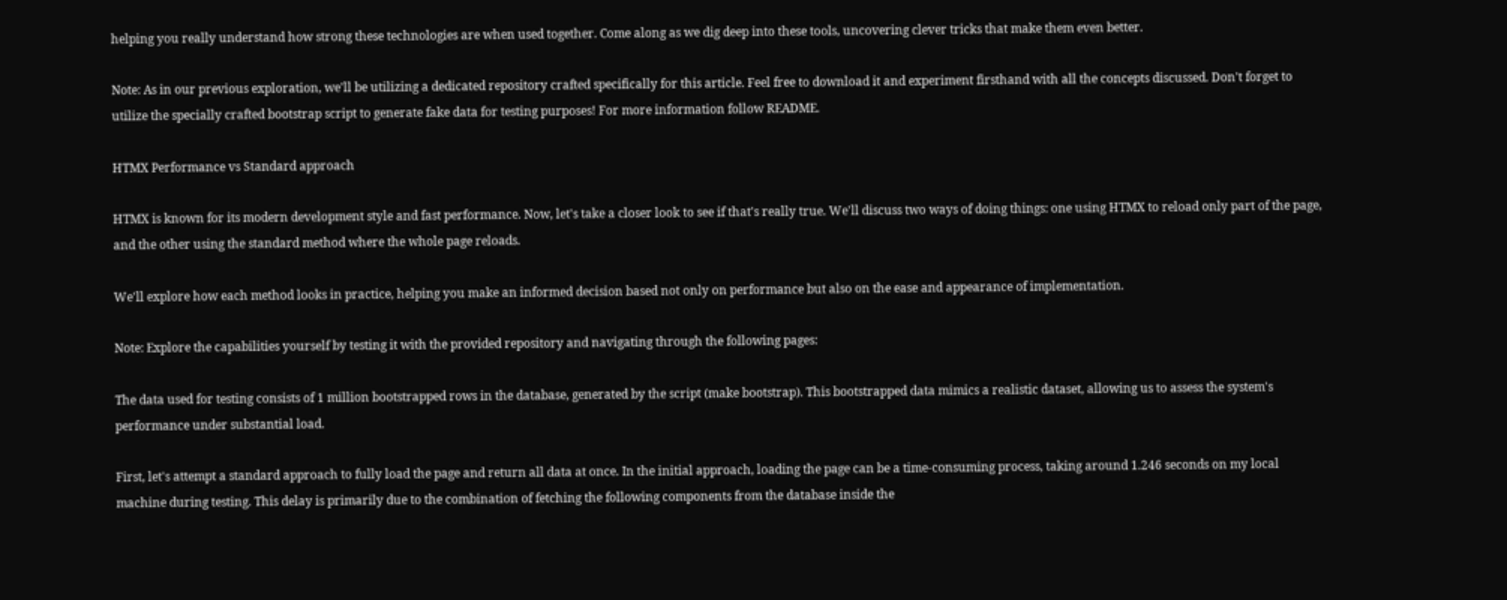helping you really understand how strong these technologies are when used together. Come along as we dig deep into these tools, uncovering clever tricks that make them even better.

Note: As in our previous exploration, we'll be utilizing a dedicated repository crafted specifically for this article. Feel free to download it and experiment firsthand with all the concepts discussed. Don't forget to utilize the specially crafted bootstrap script to generate fake data for testing purposes! For more information follow README.

HTMX Performance vs Standard approach

HTMX is known for its modern development style and fast performance. Now, let's take a closer look to see if that's really true. We'll discuss two ways of doing things: one using HTMX to reload only part of the page, and the other using the standard method where the whole page reloads.

We'll explore how each method looks in practice, helping you make an informed decision based not only on performance but also on the ease and appearance of implementation.

Note: Explore the capabilities yourself by testing it with the provided repository and navigating through the following pages:

The data used for testing consists of 1 million bootstrapped rows in the database, generated by the script (make bootstrap). This bootstrapped data mimics a realistic dataset, allowing us to assess the system's performance under substantial load.

First, let's attempt a standard approach to fully load the page and return all data at once. In the initial approach, loading the page can be a time-consuming process, taking around 1.246 seconds on my local machine during testing. This delay is primarily due to the combination of fetching the following components from the database inside the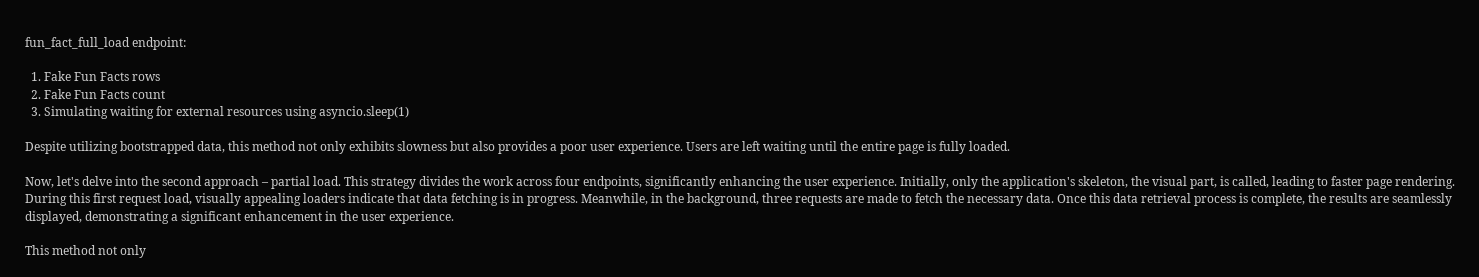fun_fact_full_load endpoint:

  1. Fake Fun Facts rows
  2. Fake Fun Facts count
  3. Simulating waiting for external resources using asyncio.sleep(1)

Despite utilizing bootstrapped data, this method not only exhibits slowness but also provides a poor user experience. Users are left waiting until the entire page is fully loaded.

Now, let's delve into the second approach – partial load. This strategy divides the work across four endpoints, significantly enhancing the user experience. Initially, only the application's skeleton, the visual part, is called, leading to faster page rendering. During this first request load, visually appealing loaders indicate that data fetching is in progress. Meanwhile, in the background, three requests are made to fetch the necessary data. Once this data retrieval process is complete, the results are seamlessly displayed, demonstrating a significant enhancement in the user experience.

This method not only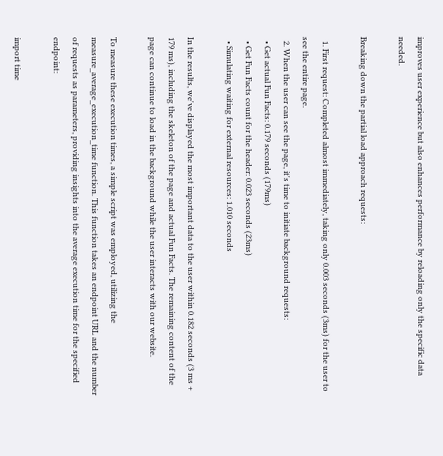improves user experience but also enhances performance by reloading only the specific data needed.

Breaking down the partial load approach requests:

  1. First request: Completed almost immediately, taking only 0.003 seconds (3ms) for the user to see the entire page.
  2. When the user can see the page, it's time to initiate background requests:
  • Get actual Fun Facts: 0.179 seconds (179ms)
  • Get Fun Facts count for the header: 0.023 seconds (23ms)
  • Simulating waiting for external resources: 1.010 seconds

In the results, we've displayed the most important data to the user within 0.182 seconds (3 ms + 179 ms), including the skeleton of the page and actual Fun Facts. The remaining content of the page can continue to load in the background while the user interacts with our website.

To measure these execution times, a simple script was employed, utilizing the measure_average_execution_time function. This function takes an endpoint URL and the number of requests as parameters, providing insights into the average execution time for the specified endpoint:

import time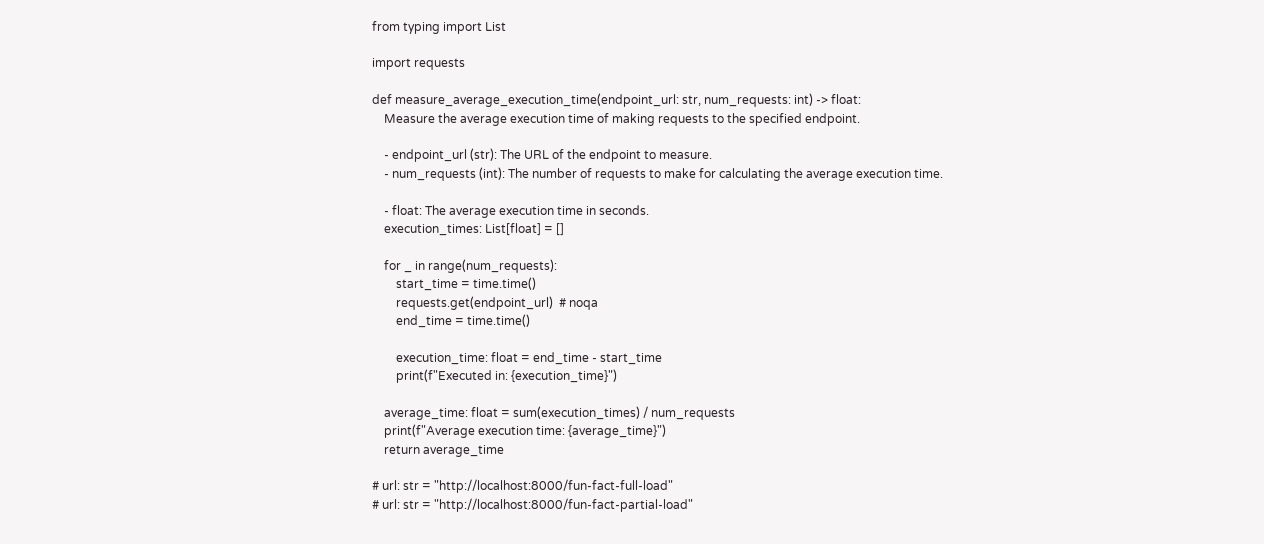from typing import List

import requests

def measure_average_execution_time(endpoint_url: str, num_requests: int) -> float:
    Measure the average execution time of making requests to the specified endpoint.

    - endpoint_url (str): The URL of the endpoint to measure.
    - num_requests (int): The number of requests to make for calculating the average execution time.

    - float: The average execution time in seconds.
    execution_times: List[float] = []

    for _ in range(num_requests):
        start_time = time.time()
        requests.get(endpoint_url)  # noqa
        end_time = time.time()

        execution_time: float = end_time - start_time
        print(f"Executed in: {execution_time}")

    average_time: float = sum(execution_times) / num_requests
    print(f"Average execution time: {average_time}")
    return average_time

# url: str = "http://localhost:8000/fun-fact-full-load"
# url: str = "http://localhost:8000/fun-fact-partial-load"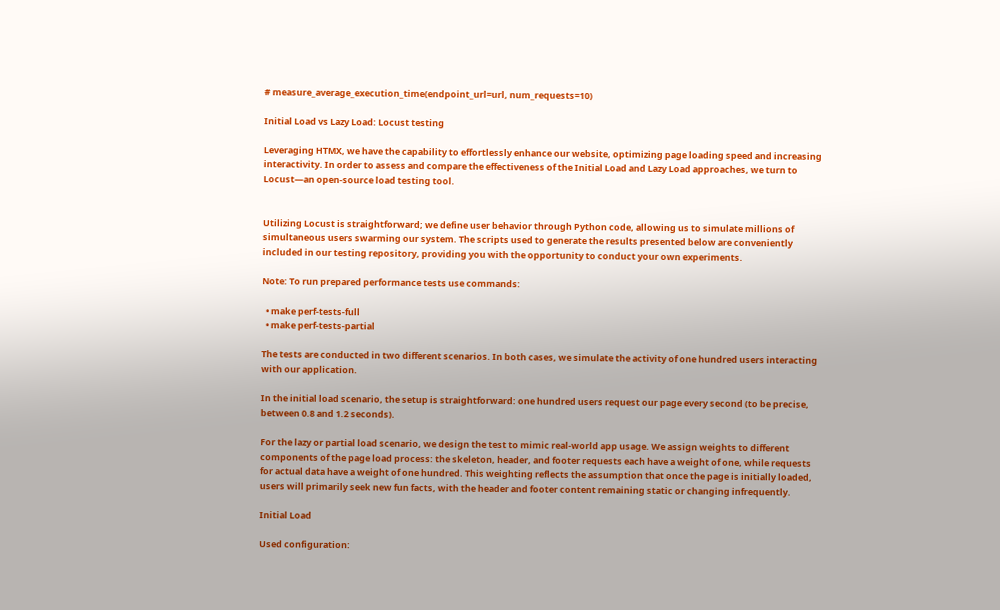# measure_average_execution_time(endpoint_url=url, num_requests=10)

Initial Load vs Lazy Load: Locust testing

Leveraging HTMX, we have the capability to effortlessly enhance our website, optimizing page loading speed and increasing interactivity. In order to assess and compare the effectiveness of the Initial Load and Lazy Load approaches, we turn to Locust—an open-source load testing tool.


Utilizing Locust is straightforward; we define user behavior through Python code, allowing us to simulate millions of simultaneous users swarming our system. The scripts used to generate the results presented below are conveniently included in our testing repository, providing you with the opportunity to conduct your own experiments.

Note: To run prepared performance tests use commands:

  • make perf-tests-full
  • make perf-tests-partial

The tests are conducted in two different scenarios. In both cases, we simulate the activity of one hundred users interacting with our application.

In the initial load scenario, the setup is straightforward: one hundred users request our page every second (to be precise, between 0.8 and 1.2 seconds).

For the lazy or partial load scenario, we design the test to mimic real-world app usage. We assign weights to different components of the page load process: the skeleton, header, and footer requests each have a weight of one, while requests for actual data have a weight of one hundred. This weighting reflects the assumption that once the page is initially loaded, users will primarily seek new fun facts, with the header and footer content remaining static or changing infrequently.

Initial Load

Used configuration: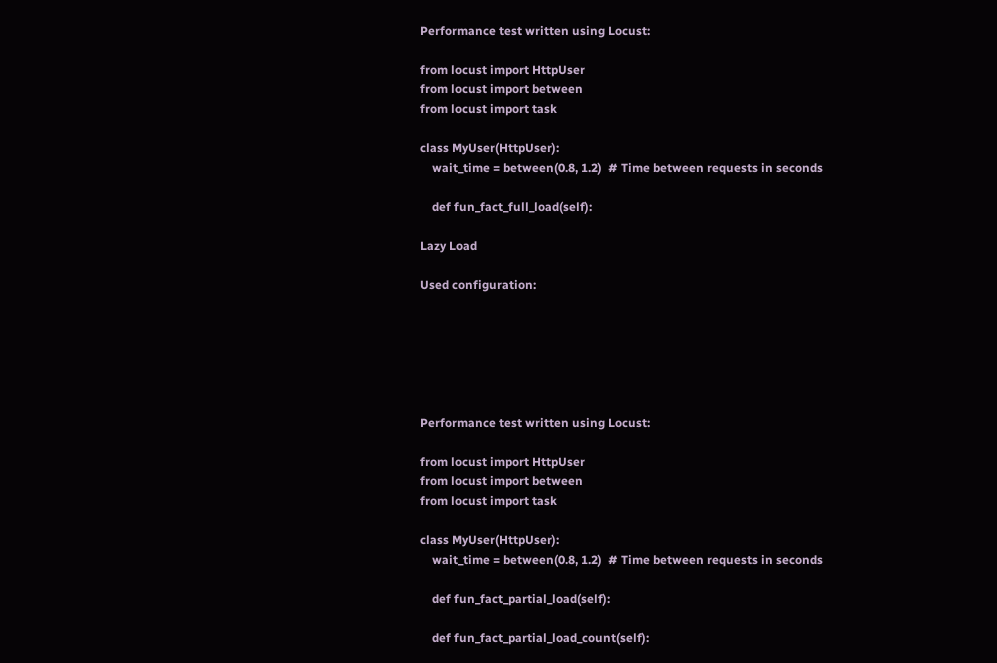Performance test written using Locust:

from locust import HttpUser
from locust import between
from locust import task

class MyUser(HttpUser):
    wait_time = between(0.8, 1.2)  # Time between requests in seconds

    def fun_fact_full_load(self):

Lazy Load

Used configuration:






Performance test written using Locust:

from locust import HttpUser
from locust import between
from locust import task

class MyUser(HttpUser):
    wait_time = between(0.8, 1.2)  # Time between requests in seconds

    def fun_fact_partial_load(self):

    def fun_fact_partial_load_count(self):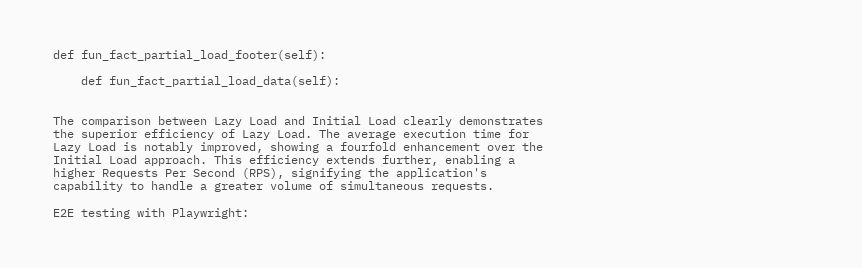def fun_fact_partial_load_footer(self):

    def fun_fact_partial_load_data(self):


The comparison between Lazy Load and Initial Load clearly demonstrates the superior efficiency of Lazy Load. The average execution time for Lazy Load is notably improved, showing a fourfold enhancement over the Initial Load approach. This efficiency extends further, enabling a higher Requests Per Second (RPS), signifying the application's capability to handle a greater volume of simultaneous requests.

E2E testing with Playwright: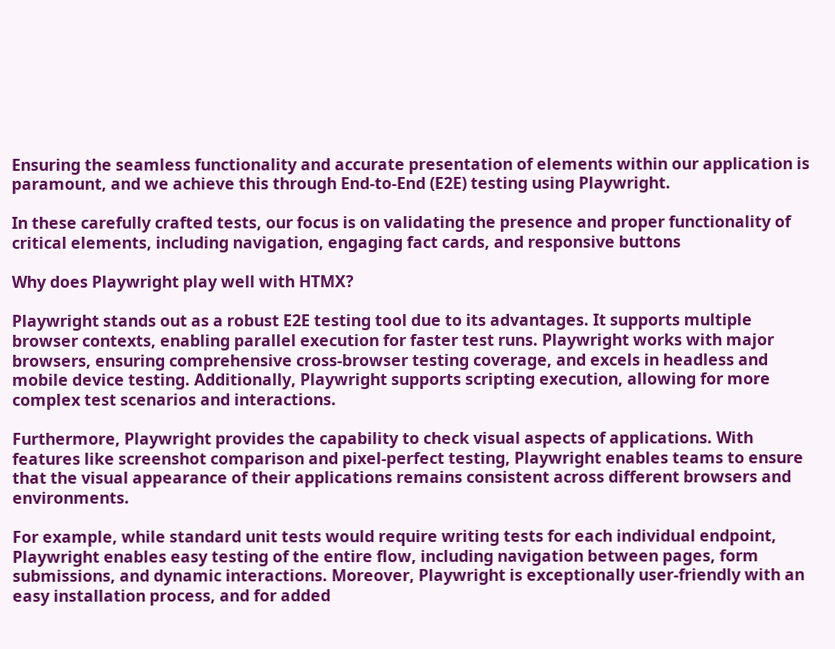Ensuring the seamless functionality and accurate presentation of elements within our application is paramount, and we achieve this through End-to-End (E2E) testing using Playwright.

In these carefully crafted tests, our focus is on validating the presence and proper functionality of critical elements, including navigation, engaging fact cards, and responsive buttons

Why does Playwright play well with HTMX?

Playwright stands out as a robust E2E testing tool due to its advantages. It supports multiple browser contexts, enabling parallel execution for faster test runs. Playwright works with major browsers, ensuring comprehensive cross-browser testing coverage, and excels in headless and mobile device testing. Additionally, Playwright supports scripting execution, allowing for more complex test scenarios and interactions.

Furthermore, Playwright provides the capability to check visual aspects of applications. With features like screenshot comparison and pixel-perfect testing, Playwright enables teams to ensure that the visual appearance of their applications remains consistent across different browsers and environments.

For example, while standard unit tests would require writing tests for each individual endpoint, Playwright enables easy testing of the entire flow, including navigation between pages, form submissions, and dynamic interactions. Moreover, Playwright is exceptionally user-friendly with an easy installation process, and for added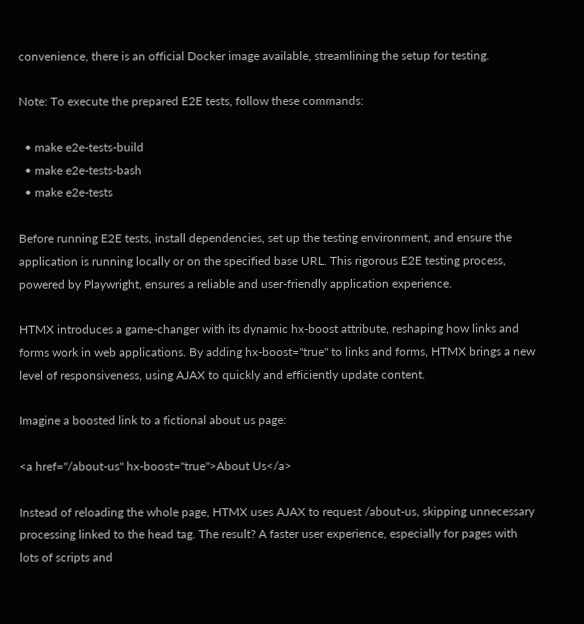convenience, there is an official Docker image available, streamlining the setup for testing.

Note: To execute the prepared E2E tests, follow these commands:

  • make e2e-tests-build
  • make e2e-tests-bash
  • make e2e-tests

Before running E2E tests, install dependencies, set up the testing environment, and ensure the application is running locally or on the specified base URL. This rigorous E2E testing process, powered by Playwright, ensures a reliable and user-friendly application experience.

HTMX introduces a game-changer with its dynamic hx-boost attribute, reshaping how links and forms work in web applications. By adding hx-boost="true" to links and forms, HTMX brings a new level of responsiveness, using AJAX to quickly and efficiently update content.

Imagine a boosted link to a fictional about us page:

<a href="/about-us" hx-boost="true">About Us</a>

Instead of reloading the whole page, HTMX uses AJAX to request /about-us, skipping unnecessary processing linked to the head tag. The result? A faster user experience, especially for pages with lots of scripts and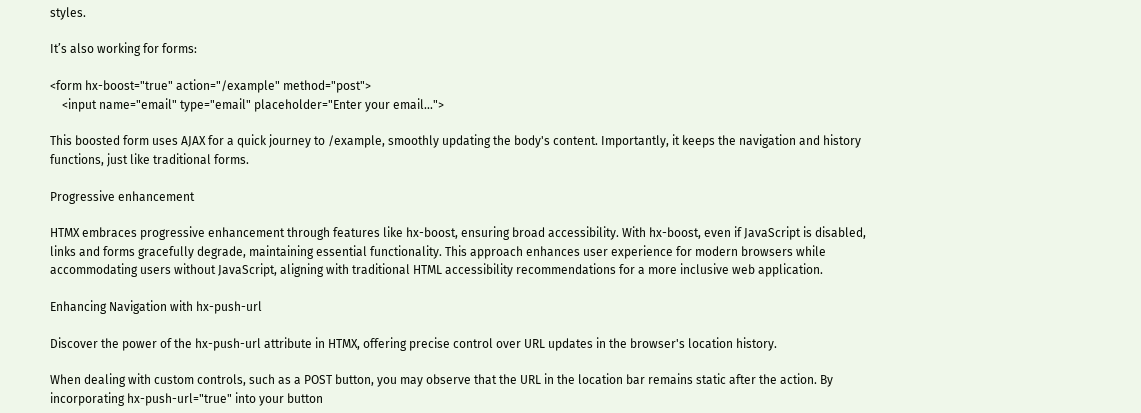styles.

It’s also working for forms:

<form hx-boost="true" action="/example" method="post">
    <input name="email" type="email" placeholder="Enter your email...">

This boosted form uses AJAX for a quick journey to /example, smoothly updating the body's content. Importantly, it keeps the navigation and history functions, just like traditional forms.

Progressive enhancement

HTMX embraces progressive enhancement through features like hx-boost, ensuring broad accessibility. With hx-boost, even if JavaScript is disabled, links and forms gracefully degrade, maintaining essential functionality. This approach enhances user experience for modern browsers while accommodating users without JavaScript, aligning with traditional HTML accessibility recommendations for a more inclusive web application.

Enhancing Navigation with hx-push-url

Discover the power of the hx-push-url attribute in HTMX, offering precise control over URL updates in the browser's location history.

When dealing with custom controls, such as a POST button, you may observe that the URL in the location bar remains static after the action. By incorporating hx-push-url="true" into your button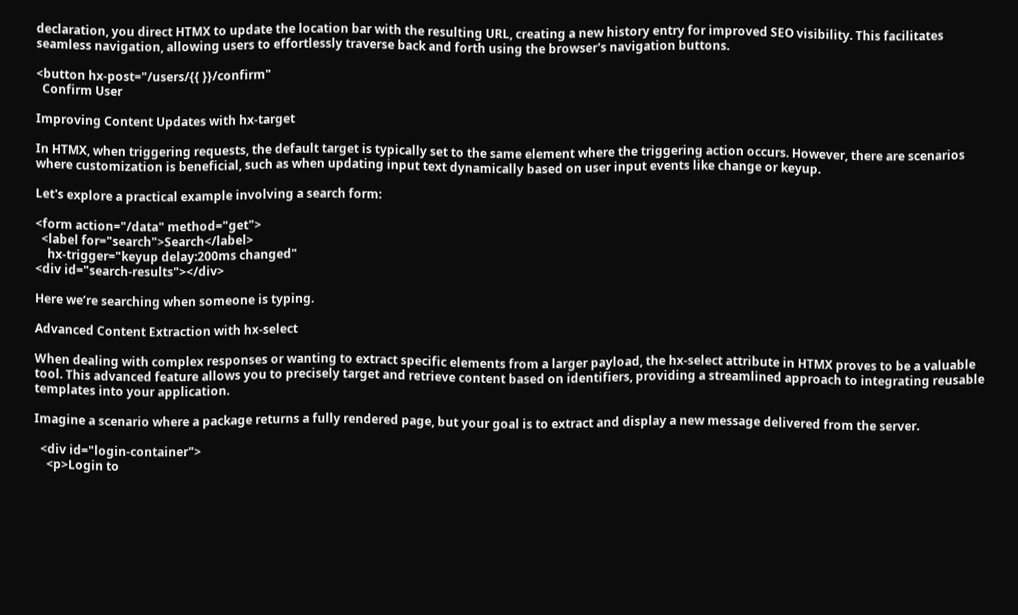declaration, you direct HTMX to update the location bar with the resulting URL, creating a new history entry for improved SEO visibility. This facilitates seamless navigation, allowing users to effortlessly traverse back and forth using the browser's navigation buttons.

<button hx-post="/users/{{ }}/confirm"
  Confirm User

Improving Content Updates with hx-target

In HTMX, when triggering requests, the default target is typically set to the same element where the triggering action occurs. However, there are scenarios where customization is beneficial, such as when updating input text dynamically based on user input events like change or keyup.

Let's explore a practical example involving a search form:

<form action="/data" method="get">
  <label for="search">Search</label>
    hx-trigger="keyup delay:200ms changed"
<div id="search-results"></div>

Here we’re searching when someone is typing.

Advanced Content Extraction with hx-select

When dealing with complex responses or wanting to extract specific elements from a larger payload, the hx-select attribute in HTMX proves to be a valuable tool. This advanced feature allows you to precisely target and retrieve content based on identifiers, providing a streamlined approach to integrating reusable templates into your application.

Imagine a scenario where a package returns a fully rendered page, but your goal is to extract and display a new message delivered from the server.

  <div id="login-container">
    <p>Login to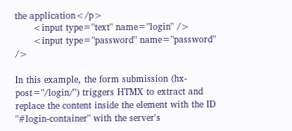the application</p>
      <input type="text" name="login" />
      <input type="password" name="password" />

In this example, the form submission (hx-post="/login/") triggers HTMX to extract and replace the content inside the element with the ID "#login-container" with the server's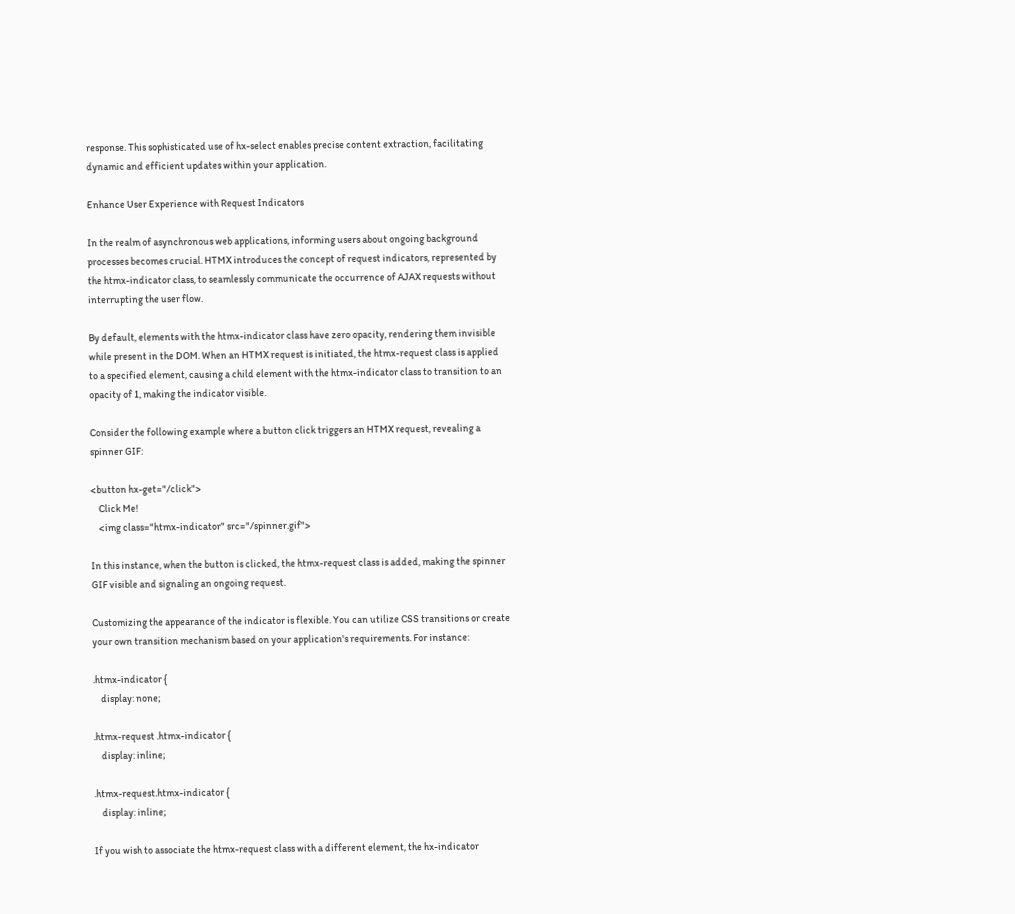response. This sophisticated use of hx-select enables precise content extraction, facilitating dynamic and efficient updates within your application.

Enhance User Experience with Request Indicators

In the realm of asynchronous web applications, informing users about ongoing background processes becomes crucial. HTMX introduces the concept of request indicators, represented by the htmx-indicator class, to seamlessly communicate the occurrence of AJAX requests without interrupting the user flow.

By default, elements with the htmx-indicator class have zero opacity, rendering them invisible while present in the DOM. When an HTMX request is initiated, the htmx-request class is applied to a specified element, causing a child element with the htmx-indicator class to transition to an opacity of 1, making the indicator visible.

Consider the following example where a button click triggers an HTMX request, revealing a spinner GIF:

<button hx-get="/click">
    Click Me!
    <img class="htmx-indicator" src="/spinner.gif">

In this instance, when the button is clicked, the htmx-request class is added, making the spinner GIF visible and signaling an ongoing request.

Customizing the appearance of the indicator is flexible. You can utilize CSS transitions or create your own transition mechanism based on your application's requirements. For instance:

.htmx-indicator {
    display: none;

.htmx-request .htmx-indicator {
    display: inline;

.htmx-request.htmx-indicator {
    display: inline;

If you wish to associate the htmx-request class with a different element, the hx-indicator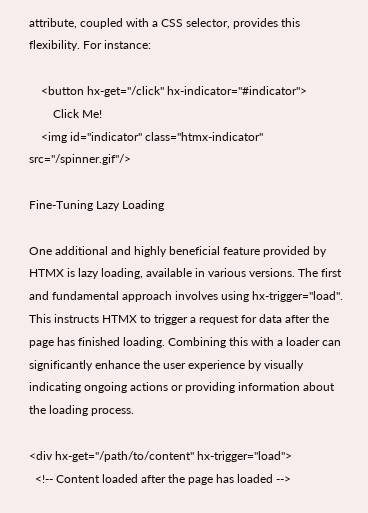attribute, coupled with a CSS selector, provides this flexibility. For instance:

    <button hx-get="/click" hx-indicator="#indicator">
        Click Me!
    <img id="indicator" class="htmx-indicator" src="/spinner.gif"/>

Fine-Tuning Lazy Loading

One additional and highly beneficial feature provided by HTMX is lazy loading, available in various versions. The first and fundamental approach involves using hx-trigger="load". This instructs HTMX to trigger a request for data after the page has finished loading. Combining this with a loader can significantly enhance the user experience by visually indicating ongoing actions or providing information about the loading process.

<div hx-get="/path/to/content" hx-trigger="load">
  <!-- Content loaded after the page has loaded -->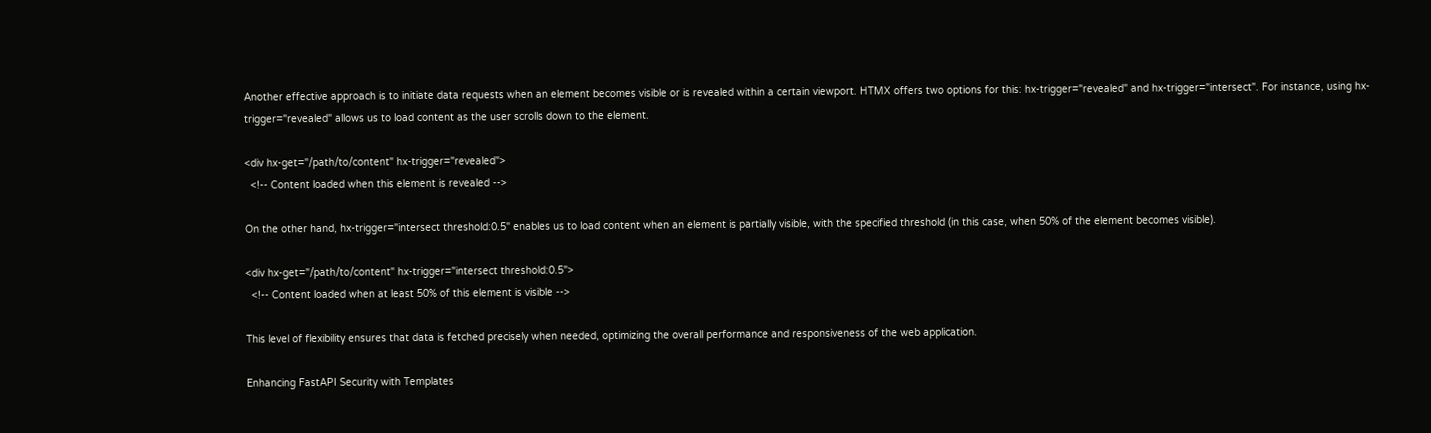Another effective approach is to initiate data requests when an element becomes visible or is revealed within a certain viewport. HTMX offers two options for this: hx-trigger="revealed" and hx-trigger="intersect". For instance, using hx-trigger="revealed" allows us to load content as the user scrolls down to the element.

<div hx-get="/path/to/content" hx-trigger="revealed">
  <!-- Content loaded when this element is revealed -->

On the other hand, hx-trigger="intersect threshold:0.5" enables us to load content when an element is partially visible, with the specified threshold (in this case, when 50% of the element becomes visible).

<div hx-get="/path/to/content" hx-trigger="intersect threshold:0.5">
  <!-- Content loaded when at least 50% of this element is visible -->

This level of flexibility ensures that data is fetched precisely when needed, optimizing the overall performance and responsiveness of the web application.

Enhancing FastAPI Security with Templates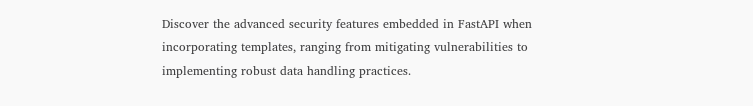Discover the advanced security features embedded in FastAPI when incorporating templates, ranging from mitigating vulnerabilities to implementing robust data handling practices.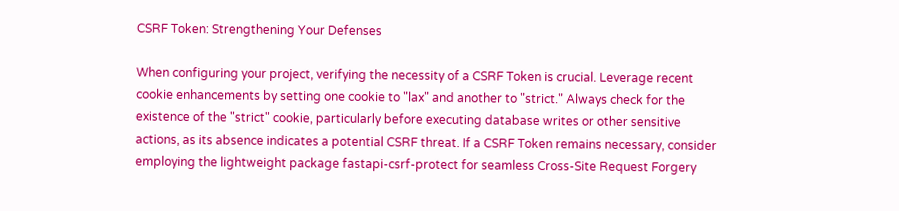CSRF Token: Strengthening Your Defenses

When configuring your project, verifying the necessity of a CSRF Token is crucial. Leverage recent cookie enhancements by setting one cookie to "lax" and another to "strict." Always check for the existence of the "strict" cookie, particularly before executing database writes or other sensitive actions, as its absence indicates a potential CSRF threat. If a CSRF Token remains necessary, consider employing the lightweight package fastapi-csrf-protect for seamless Cross-Site Request Forgery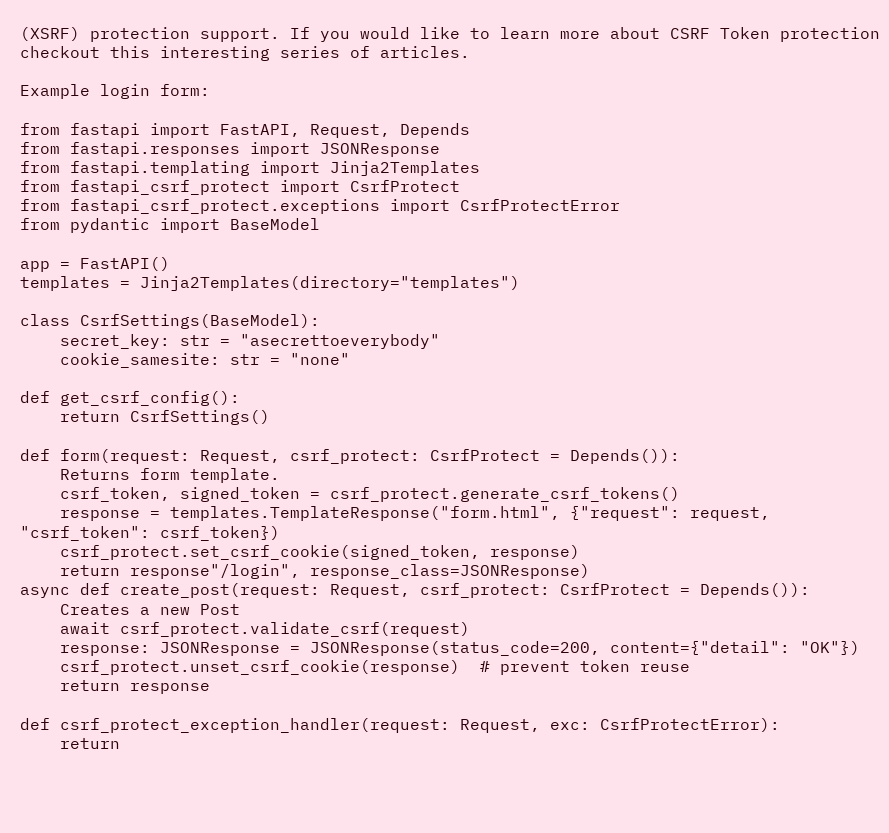(XSRF) protection support. If you would like to learn more about CSRF Token protection checkout this interesting series of articles.

Example login form:

from fastapi import FastAPI, Request, Depends
from fastapi.responses import JSONResponse
from fastapi.templating import Jinja2Templates
from fastapi_csrf_protect import CsrfProtect
from fastapi_csrf_protect.exceptions import CsrfProtectError
from pydantic import BaseModel

app = FastAPI()
templates = Jinja2Templates(directory="templates")

class CsrfSettings(BaseModel):
    secret_key: str = "asecrettoeverybody"
    cookie_samesite: str = "none"

def get_csrf_config():
    return CsrfSettings()

def form(request: Request, csrf_protect: CsrfProtect = Depends()):
    Returns form template.
    csrf_token, signed_token = csrf_protect.generate_csrf_tokens()
    response = templates.TemplateResponse("form.html", {"request": request, "csrf_token": csrf_token})
    csrf_protect.set_csrf_cookie(signed_token, response)
    return response"/login", response_class=JSONResponse)
async def create_post(request: Request, csrf_protect: CsrfProtect = Depends()):
    Creates a new Post
    await csrf_protect.validate_csrf(request)
    response: JSONResponse = JSONResponse(status_code=200, content={"detail": "OK"})
    csrf_protect.unset_csrf_cookie(response)  # prevent token reuse
    return response

def csrf_protect_exception_handler(request: Request, exc: CsrfProtectError):
    return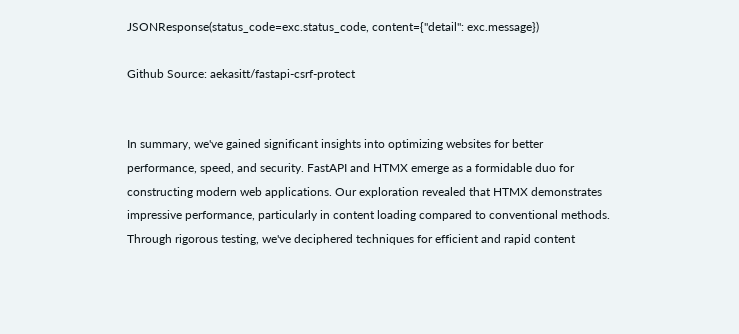JSONResponse(status_code=exc.status_code, content={"detail": exc.message})

Github Source: aekasitt/fastapi-csrf-protect


In summary, we've gained significant insights into optimizing websites for better performance, speed, and security. FastAPI and HTMX emerge as a formidable duo for constructing modern web applications. Our exploration revealed that HTMX demonstrates impressive performance, particularly in content loading compared to conventional methods. Through rigorous testing, we've deciphered techniques for efficient and rapid content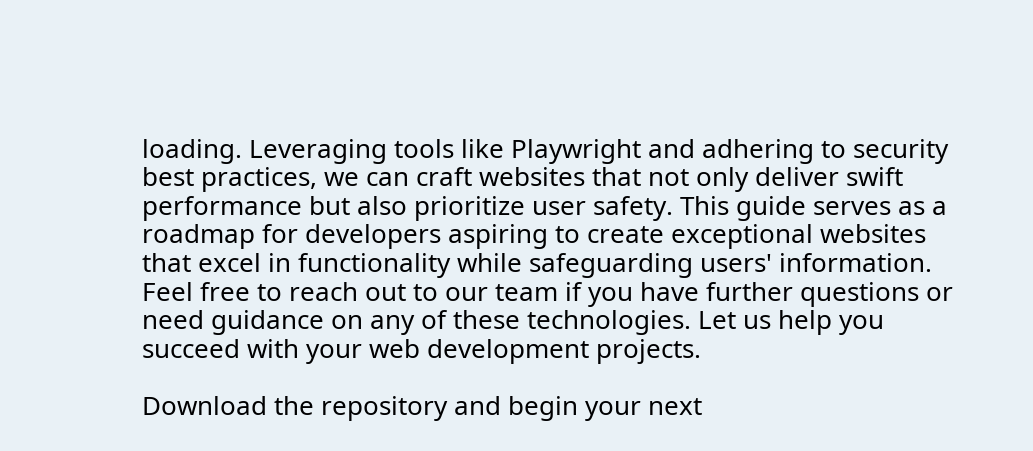loading. Leveraging tools like Playwright and adhering to security best practices, we can craft websites that not only deliver swift performance but also prioritize user safety. This guide serves as a roadmap for developers aspiring to create exceptional websites that excel in functionality while safeguarding users' information. Feel free to reach out to our team if you have further questions or need guidance on any of these technologies. Let us help you succeed with your web development projects.

Download the repository and begin your next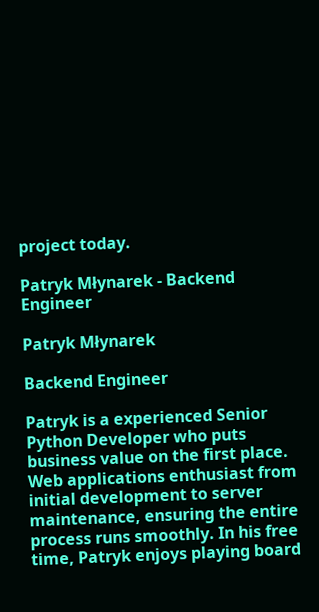project today.

Patryk Młynarek - Backend Engineer

Patryk Młynarek

Backend Engineer

Patryk is a experienced Senior Python Developer who puts business value on the first place. Web applications enthusiast from initial development to server maintenance, ensuring the entire process runs smoothly. In his free time, Patryk enjoys playing board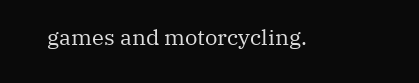games and motorcycling.